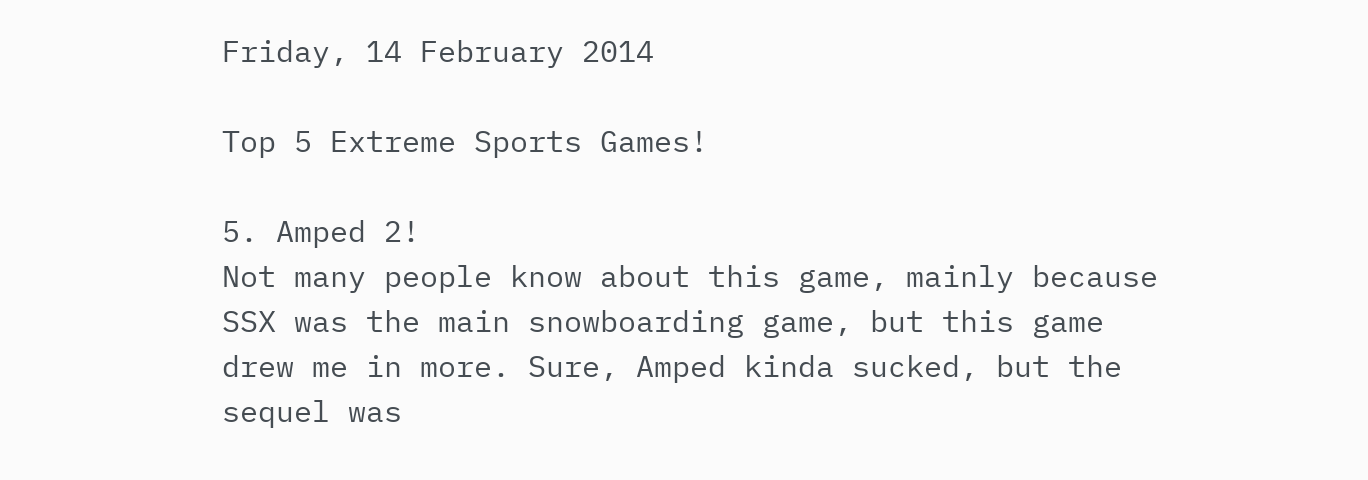Friday, 14 February 2014

Top 5 Extreme Sports Games!

5. Amped 2!
Not many people know about this game, mainly because SSX was the main snowboarding game, but this game drew me in more. Sure, Amped kinda sucked, but the sequel was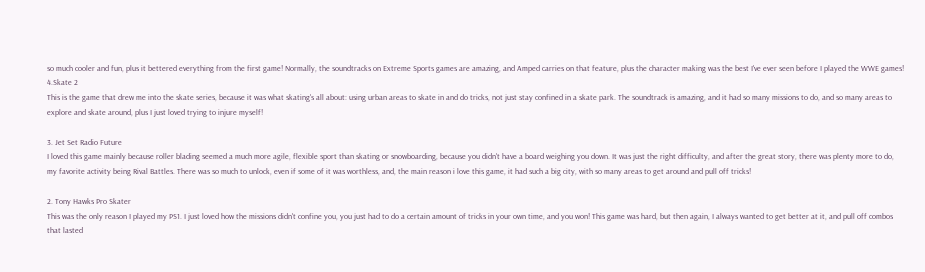so much cooler and fun, plus it bettered everything from the first game! Normally, the soundtracks on Extreme Sports games are amazing, and Amped carries on that feature, plus the character making was the best I've ever seen before I played the WWE games!
4.Skate 2
This is the game that drew me into the skate series, because it was what skating's all about: using urban areas to skate in and do tricks, not just stay confined in a skate park. The soundtrack is amazing, and it had so many missions to do, and so many areas to explore and skate around, plus I just loved trying to injure myself!

3. Jet Set Radio Future
I loved this game mainly because roller blading seemed a much more agile, flexible sport than skating or snowboarding, because you didn't have a board weighing you down. It was just the right difficulty, and after the great story, there was plenty more to do, my favorite activity being Rival Battles. There was so much to unlock, even if some of it was worthless, and, the main reason i love this game, it had such a big city, with so many areas to get around and pull off tricks!

2. Tony Hawks Pro Skater
This was the only reason I played my PS1. I just loved how the missions didn't confine you, you just had to do a certain amount of tricks in your own time, and you won! This game was hard, but then again, I always wanted to get better at it, and pull off combos that lasted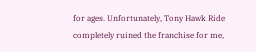for ages. Unfortunately, Tony Hawk Ride completely ruined the franchise for me,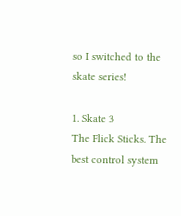so I switched to the skate series!

1. Skate 3
The Flick Sticks. The best control system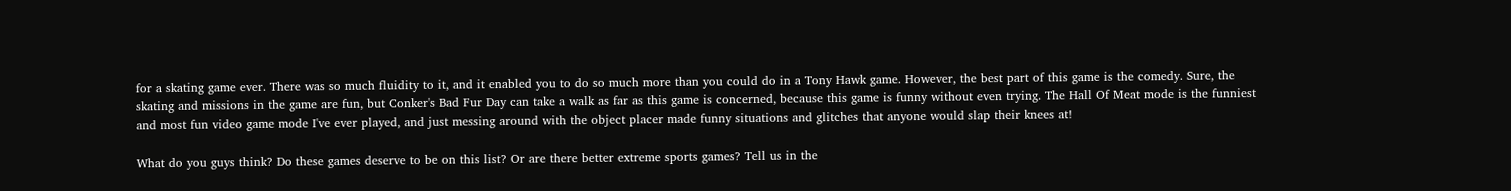for a skating game ever. There was so much fluidity to it, and it enabled you to do so much more than you could do in a Tony Hawk game. However, the best part of this game is the comedy. Sure, the skating and missions in the game are fun, but Conker's Bad Fur Day can take a walk as far as this game is concerned, because this game is funny without even trying. The Hall Of Meat mode is the funniest and most fun video game mode I've ever played, and just messing around with the object placer made funny situations and glitches that anyone would slap their knees at!

What do you guys think? Do these games deserve to be on this list? Or are there better extreme sports games? Tell us in the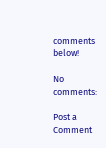comments below!

No comments:

Post a Comment